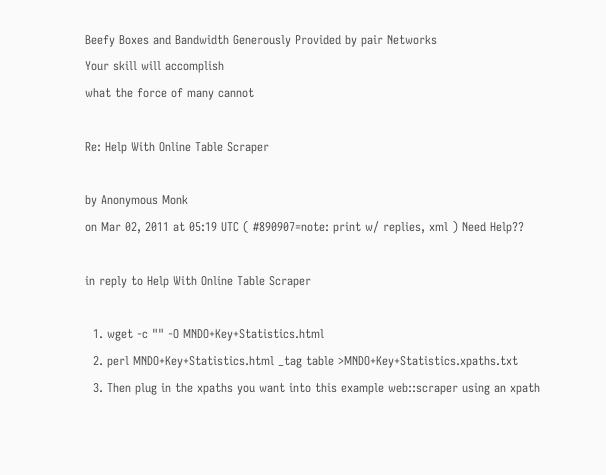Beefy Boxes and Bandwidth Generously Provided by pair Networks
Your skill will accomplish
what the force of many cannot

Re: Help With Online Table Scraper

by Anonymous Monk
on Mar 02, 2011 at 05:19 UTC ( #890907=note: print w/ replies, xml ) Need Help??

in reply to Help With Online Table Scraper

  1. wget -c "" -O MNDO+Key+Statistics.html
  2. perl MNDO+Key+Statistics.html _tag table >MNDO+Key+Statistics.xpaths.txt
  3. Then plug in the xpaths you want into this example web::scraper using an xpath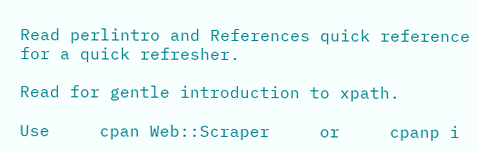Read perlintro and References quick reference for a quick refresher.

Read for gentle introduction to xpath.

Use     cpan Web::Scraper     or     cpanp i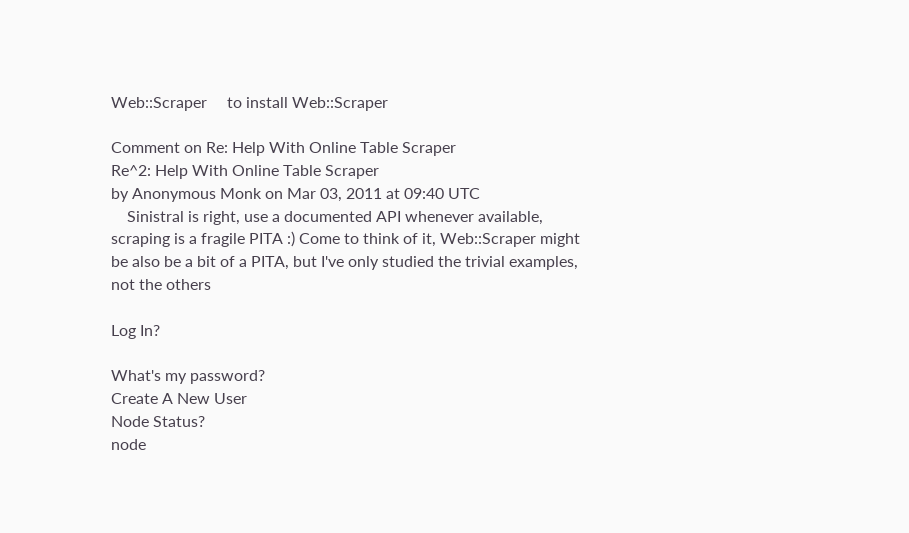Web::Scraper     to install Web::Scraper

Comment on Re: Help With Online Table Scraper
Re^2: Help With Online Table Scraper
by Anonymous Monk on Mar 03, 2011 at 09:40 UTC
    Sinistral is right, use a documented API whenever available, scraping is a fragile PITA :) Come to think of it, Web::Scraper might be also be a bit of a PITA, but I've only studied the trivial examples, not the others

Log In?

What's my password?
Create A New User
Node Status?
node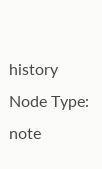history
Node Type: note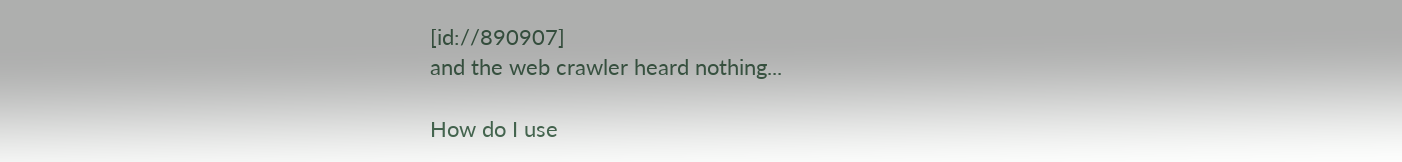[id://890907]
and the web crawler heard nothing...

How do I use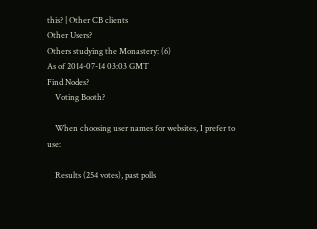this? | Other CB clients
Other Users?
Others studying the Monastery: (6)
As of 2014-07-14 03:03 GMT
Find Nodes?
    Voting Booth?

    When choosing user names for websites, I prefer to use:

    Results (254 votes), past polls